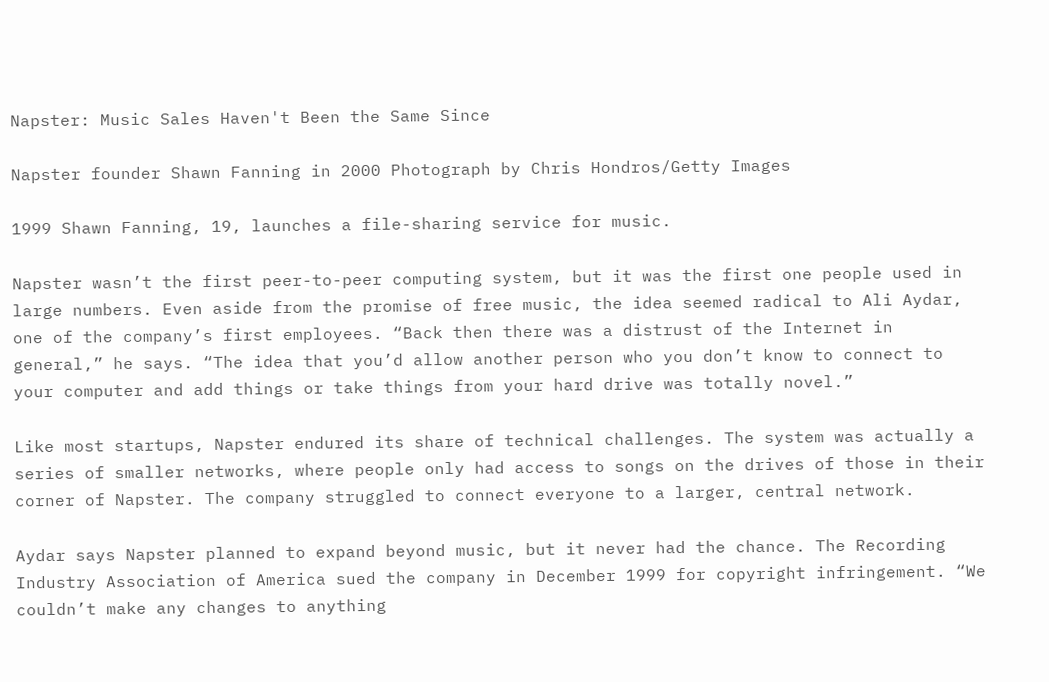Napster: Music Sales Haven't Been the Same Since

Napster founder Shawn Fanning in 2000 Photograph by Chris Hondros/Getty Images

1999 Shawn Fanning, 19, launches a file-sharing service for music.

Napster wasn’t the first peer-to-peer computing system, but it was the first one people used in large numbers. Even aside from the promise of free music, the idea seemed radical to Ali Aydar, one of the company’s first employees. “Back then there was a distrust of the Internet in general,” he says. “The idea that you’d allow another person who you don’t know to connect to your computer and add things or take things from your hard drive was totally novel.”

Like most startups, Napster endured its share of technical challenges. The system was actually a series of smaller networks, where people only had access to songs on the drives of those in their corner of Napster. The company struggled to connect everyone to a larger, central network.

Aydar says Napster planned to expand beyond music, but it never had the chance. The Recording Industry Association of America sued the company in December 1999 for copyright infringement. “We couldn’t make any changes to anything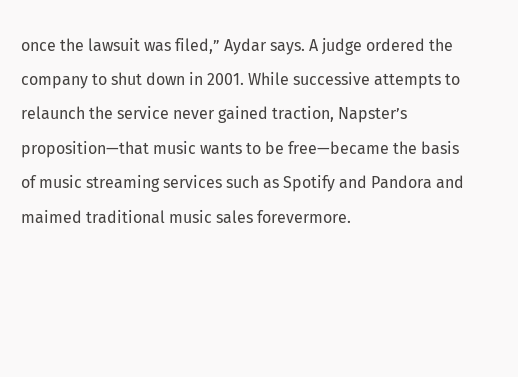once the lawsuit was filed,” Aydar says. A judge ordered the company to shut down in 2001. While successive attempts to relaunch the service never gained traction, Napster’s proposition—that music wants to be free—became the basis of music streaming services such as Spotify and Pandora and maimed traditional music sales forevermore.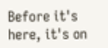Before it's here, it's on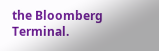the Bloomberg Terminal.